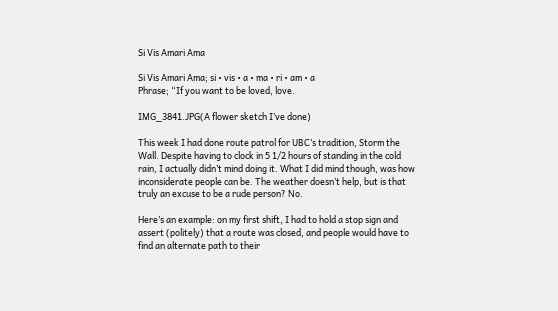Si Vis Amari Ama

Si Vis Amari Ama; si • vis • a • ma • ri • am • a
Phrase; “If you want to be loved, love.

IMG_3841.JPG(A flower sketch I’ve done)

This week I had done route patrol for UBC’s tradition, Storm the Wall. Despite having to clock in 5 1/2 hours of standing in the cold rain, I actually didn’t mind doing it. What I did mind though, was how inconsiderate people can be. The weather doesn’t help, but is that truly an excuse to be a rude person? No.

Here’s an example: on my first shift, I had to hold a stop sign and assert (politely) that a route was closed, and people would have to find an alternate path to their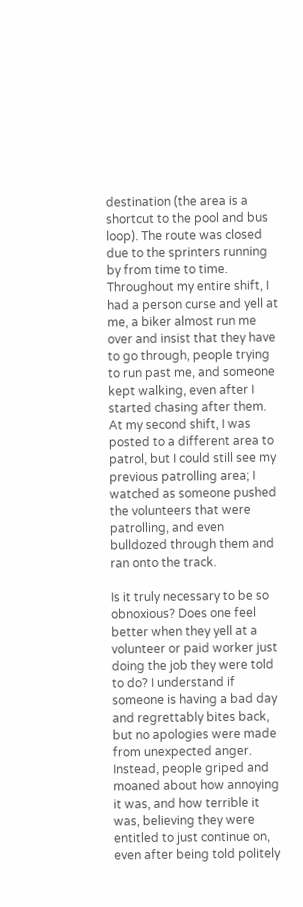destination (the area is a shortcut to the pool and bus loop). The route was closed due to the sprinters running by from time to time. Throughout my entire shift, I had a person curse and yell at me, a biker almost run me over and insist that they have to go through, people trying to run past me, and someone kept walking, even after I started chasing after them. At my second shift, I was posted to a different area to patrol, but I could still see my previous patrolling area; I watched as someone pushed the volunteers that were patrolling, and even bulldozed through them and ran onto the track.

Is it truly necessary to be so obnoxious? Does one feel better when they yell at a volunteer or paid worker just doing the job they were told to do? I understand if someone is having a bad day and regrettably bites back, but no apologies were made from unexpected anger. Instead, people griped and moaned about how annoying it was, and how terrible it was, believing they were entitled to just continue on, even after being told politely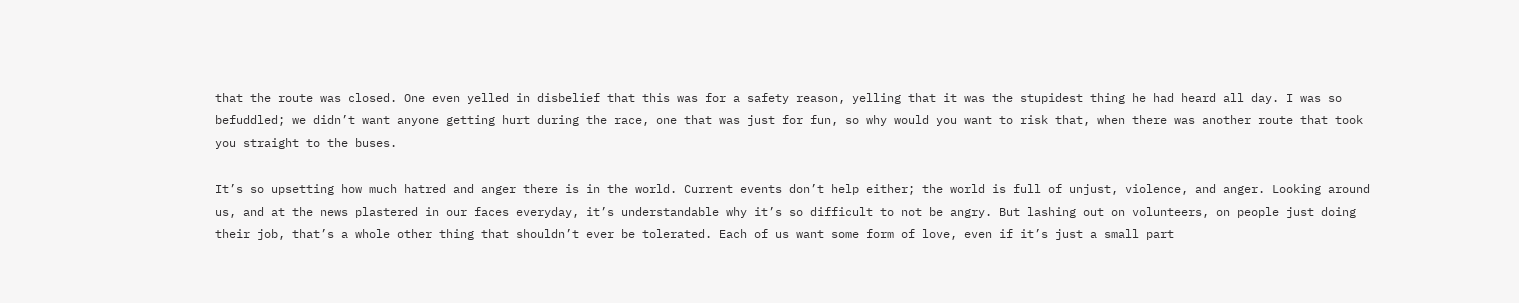that the route was closed. One even yelled in disbelief that this was for a safety reason, yelling that it was the stupidest thing he had heard all day. I was so befuddled; we didn’t want anyone getting hurt during the race, one that was just for fun, so why would you want to risk that, when there was another route that took you straight to the buses.

It’s so upsetting how much hatred and anger there is in the world. Current events don’t help either; the world is full of unjust, violence, and anger. Looking around us, and at the news plastered in our faces everyday, it’s understandable why it’s so difficult to not be angry. But lashing out on volunteers, on people just doing their job, that’s a whole other thing that shouldn’t ever be tolerated. Each of us want some form of love, even if it’s just a small part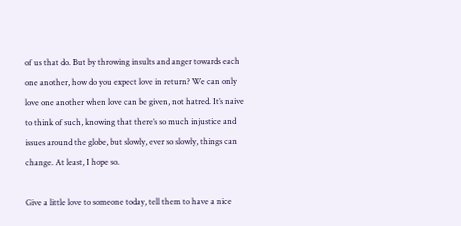of us that do. But by throwing insults and anger towards each one another, how do you expect love in return? We can only love one another when love can be given, not hatred. It’s naive to think of such, knowing that there’s so much injustice and issues around the globe, but slowly, ever so slowly, things can change. At least, I hope so.

Give a little love to someone today, tell them to have a nice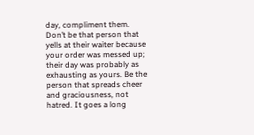day, compliment them. Don’t be that person that yells at their waiter because your order was messed up; their day was probably as exhausting as yours. Be the person that spreads cheer and graciousness, not hatred. It goes a long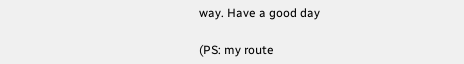way. Have a good day

(PS: my route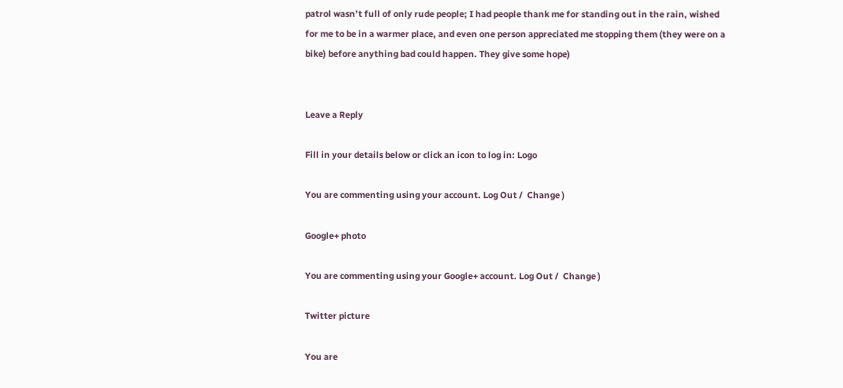patrol wasn’t full of only rude people; I had people thank me for standing out in the rain, wished for me to be in a warmer place, and even one person appreciated me stopping them (they were on a bike) before anything bad could happen. They give some hope)


Leave a Reply

Fill in your details below or click an icon to log in: Logo

You are commenting using your account. Log Out /  Change )

Google+ photo

You are commenting using your Google+ account. Log Out /  Change )

Twitter picture

You are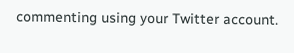commenting using your Twitter account.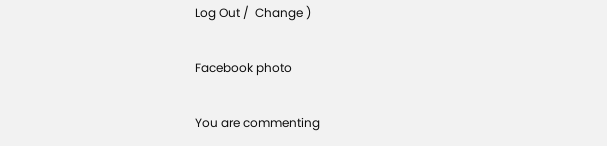Log Out /  Change )

Facebook photo

You are commenting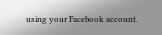using your Facebook account.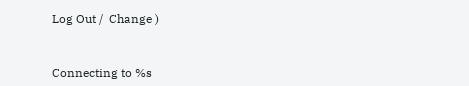Log Out /  Change )


Connecting to %s